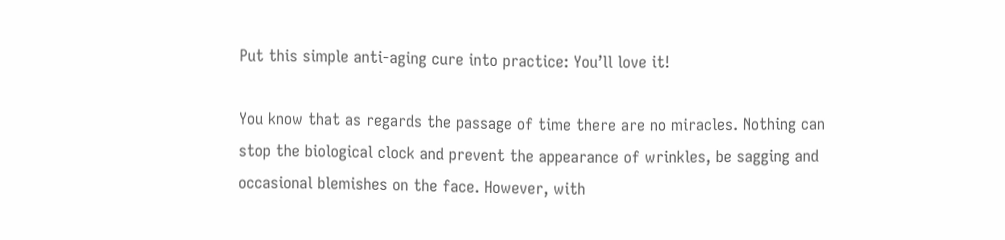Put this simple anti-aging cure into practice: You’ll love it!

You know that as regards the passage of time there are no miracles. Nothing can stop the biological clock and prevent the appearance of wrinkles, be sagging and occasional blemishes on the face. However, with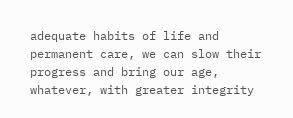adequate habits of life and permanent care, we can slow their progress and bring our age, whatever, with greater integrity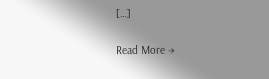[…]

Read More →